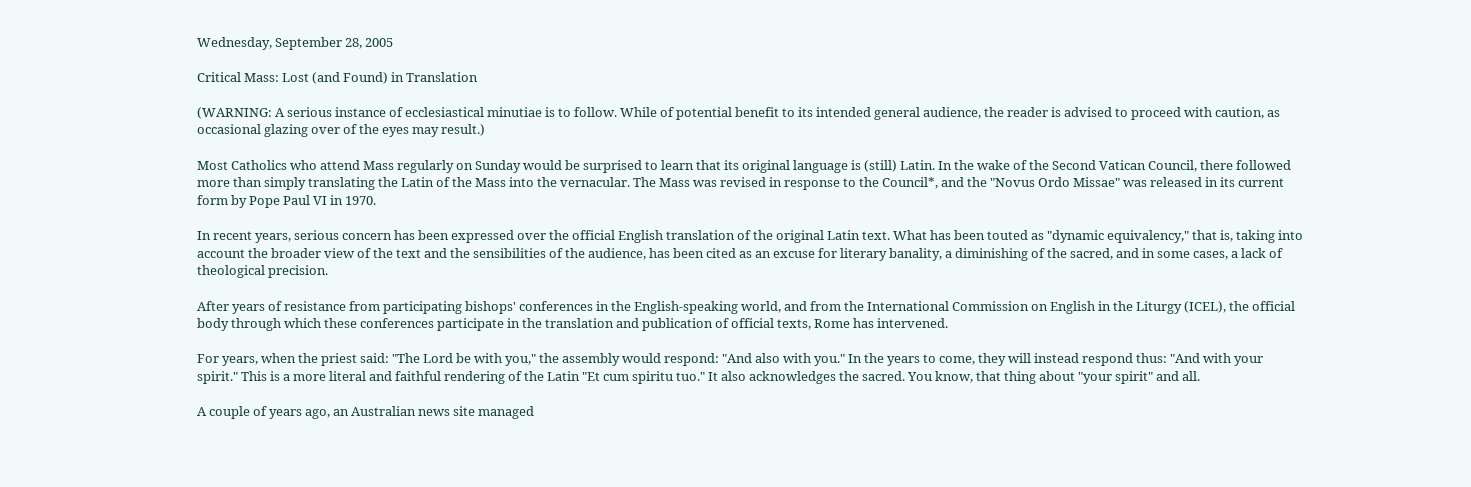Wednesday, September 28, 2005

Critical Mass: Lost (and Found) in Translation

(WARNING: A serious instance of ecclesiastical minutiae is to follow. While of potential benefit to its intended general audience, the reader is advised to proceed with caution, as occasional glazing over of the eyes may result.)

Most Catholics who attend Mass regularly on Sunday would be surprised to learn that its original language is (still) Latin. In the wake of the Second Vatican Council, there followed more than simply translating the Latin of the Mass into the vernacular. The Mass was revised in response to the Council*, and the "Novus Ordo Missae" was released in its current form by Pope Paul VI in 1970.

In recent years, serious concern has been expressed over the official English translation of the original Latin text. What has been touted as "dynamic equivalency," that is, taking into account the broader view of the text and the sensibilities of the audience, has been cited as an excuse for literary banality, a diminishing of the sacred, and in some cases, a lack of theological precision.

After years of resistance from participating bishops' conferences in the English-speaking world, and from the International Commission on English in the Liturgy (ICEL), the official body through which these conferences participate in the translation and publication of official texts, Rome has intervened.

For years, when the priest said: "The Lord be with you," the assembly would respond: "And also with you." In the years to come, they will instead respond thus: "And with your spirit." This is a more literal and faithful rendering of the Latin "Et cum spiritu tuo." It also acknowledges the sacred. You know, that thing about "your spirit" and all.

A couple of years ago, an Australian news site managed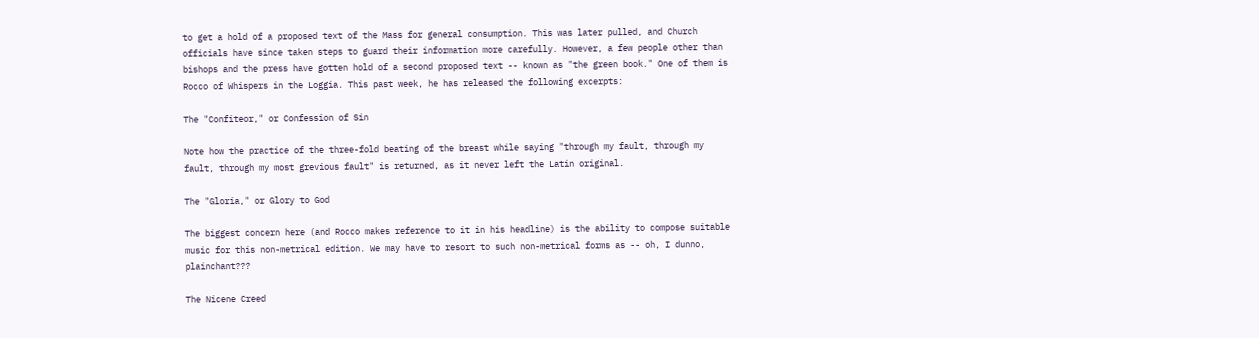to get a hold of a proposed text of the Mass for general consumption. This was later pulled, and Church officials have since taken steps to guard their information more carefully. However, a few people other than bishops and the press have gotten hold of a second proposed text -- known as "the green book." One of them is Rocco of Whispers in the Loggia. This past week, he has released the following excerpts:

The "Confiteor," or Confession of Sin

Note how the practice of the three-fold beating of the breast while saying "through my fault, through my fault, through my most grevious fault" is returned, as it never left the Latin original.

The "Gloria," or Glory to God

The biggest concern here (and Rocco makes reference to it in his headline) is the ability to compose suitable music for this non-metrical edition. We may have to resort to such non-metrical forms as -- oh, I dunno, plainchant???

The Nicene Creed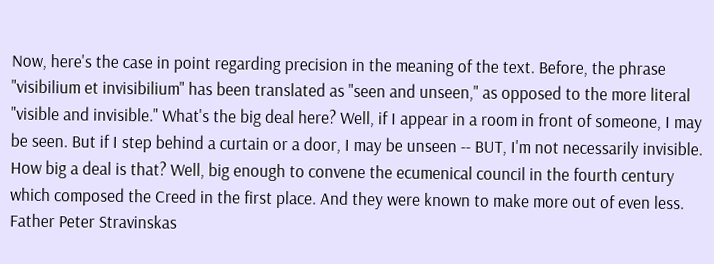Now, here's the case in point regarding precision in the meaning of the text. Before, the phrase "visibilium et invisibilium" has been translated as "seen and unseen," as opposed to the more literal "visible and invisible." What's the big deal here? Well, if I appear in a room in front of someone, I may be seen. But if I step behind a curtain or a door, I may be unseen -- BUT, I'm not necessarily invisible. How big a deal is that? Well, big enough to convene the ecumenical council in the fourth century which composed the Creed in the first place. And they were known to make more out of even less. Father Peter Stravinskas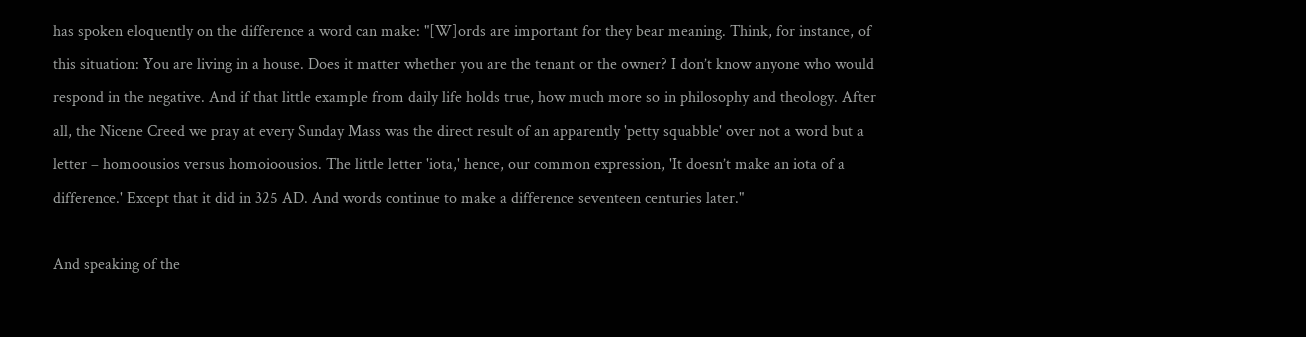has spoken eloquently on the difference a word can make: "[W]ords are important for they bear meaning. Think, for instance, of this situation: You are living in a house. Does it matter whether you are the tenant or the owner? I don’t know anyone who would respond in the negative. And if that little example from daily life holds true, how much more so in philosophy and theology. After all, the Nicene Creed we pray at every Sunday Mass was the direct result of an apparently 'petty squabble' over not a word but a letter – homoousios versus homoioousios. The little letter 'iota,' hence, our common expression, 'It doesn’t make an iota of a difference.' Except that it did in 325 AD. And words continue to make a difference seventeen centuries later."

And speaking of the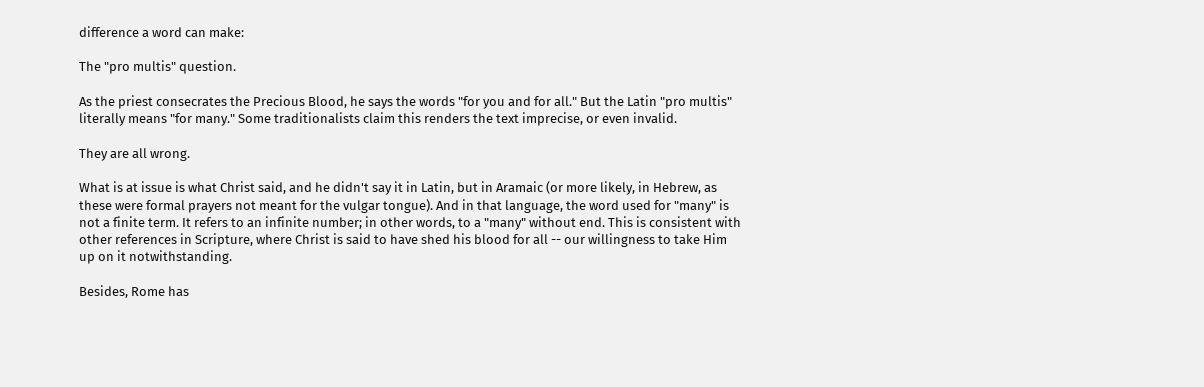difference a word can make:

The "pro multis" question.

As the priest consecrates the Precious Blood, he says the words "for you and for all." But the Latin "pro multis" literally means "for many." Some traditionalists claim this renders the text imprecise, or even invalid.

They are all wrong.

What is at issue is what Christ said, and he didn't say it in Latin, but in Aramaic (or more likely, in Hebrew, as these were formal prayers not meant for the vulgar tongue). And in that language, the word used for "many" is not a finite term. It refers to an infinite number; in other words, to a "many" without end. This is consistent with other references in Scripture, where Christ is said to have shed his blood for all -- our willingness to take Him up on it notwithstanding.

Besides, Rome has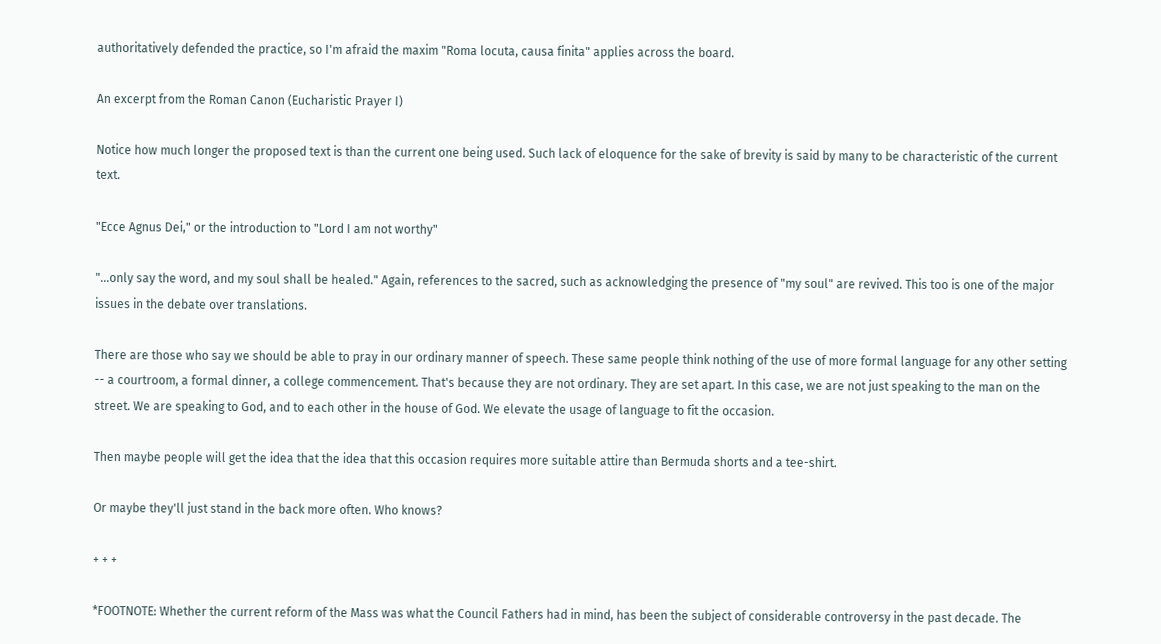authoritatively defended the practice, so I'm afraid the maxim "Roma locuta, causa finita" applies across the board.

An excerpt from the Roman Canon (Eucharistic Prayer I)

Notice how much longer the proposed text is than the current one being used. Such lack of eloquence for the sake of brevity is said by many to be characteristic of the current text.

"Ecce Agnus Dei," or the introduction to "Lord I am not worthy"

"...only say the word, and my soul shall be healed." Again, references to the sacred, such as acknowledging the presence of "my soul" are revived. This too is one of the major issues in the debate over translations.

There are those who say we should be able to pray in our ordinary manner of speech. These same people think nothing of the use of more formal language for any other setting -- a courtroom, a formal dinner, a college commencement. That's because they are not ordinary. They are set apart. In this case, we are not just speaking to the man on the street. We are speaking to God, and to each other in the house of God. We elevate the usage of language to fit the occasion.

Then maybe people will get the idea that the idea that this occasion requires more suitable attire than Bermuda shorts and a tee-shirt.

Or maybe they'll just stand in the back more often. Who knows?

+ + +

*FOOTNOTE: Whether the current reform of the Mass was what the Council Fathers had in mind, has been the subject of considerable controversy in the past decade. The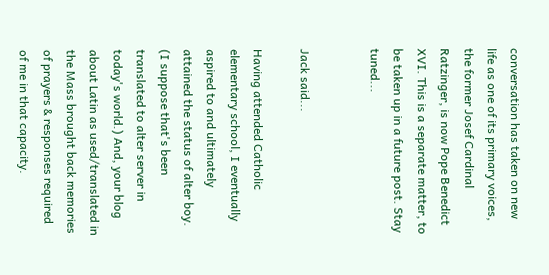conversation has taken on new life as one of its primary voices, the former Josef Cardinal Ratzinger, is now Pope Benedict XVI. This is a separate matter, to be taken up in a future post. Stay tuned...


Jack said...

Having attended Catholic elementary school, I eventually aspired to and ultimately attained the status of alter boy. (I suppose that's been translated to alter server in today's world.) And, your blog about Latin as used/translated in the Mass brought back memories of prayers & responses required of me in that capacity.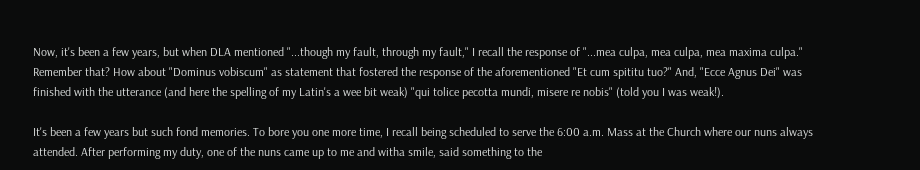Now, it's been a few years, but when DLA mentioned "...though my fault, through my fault," I recall the response of "...mea culpa, mea culpa, mea maxima culpa." Remember that? How about "Dominus vobiscum" as statement that fostered the response of the aforementioned "Et cum spititu tuo?" And, "Ecce Agnus Dei" was finished with the utterance (and here the spelling of my Latin's a wee bit weak) "qui tolice pecotta mundi, misere re nobis" (told you I was weak!).

It's been a few years but such fond memories. To bore you one more time, I recall being scheduled to serve the 6:00 a.m. Mass at the Church where our nuns always attended. After performing my duty, one of the nuns came up to me and witha smile, said something to the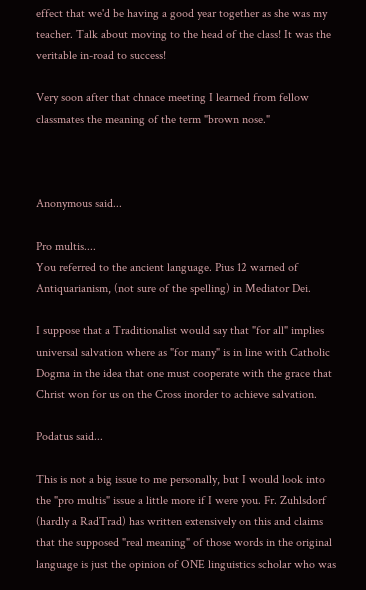effect that we'd be having a good year together as she was my teacher. Talk about moving to the head of the class! It was the veritable in-road to success!

Very soon after that chnace meeting I learned from fellow classmates the meaning of the term "brown nose."



Anonymous said...

Pro multis....
You referred to the ancient language. Pius 12 warned of Antiquarianism, (not sure of the spelling) in Mediator Dei.

I suppose that a Traditionalist would say that "for all" implies universal salvation where as "for many" is in line with Catholic Dogma in the idea that one must cooperate with the grace that Christ won for us on the Cross inorder to achieve salvation.

Podatus said...

This is not a big issue to me personally, but I would look into the "pro multis" issue a little more if I were you. Fr. Zuhlsdorf (hardly a RadTrad) has written extensively on this and claims that the supposed "real meaning" of those words in the original language is just the opinion of ONE linguistics scholar who was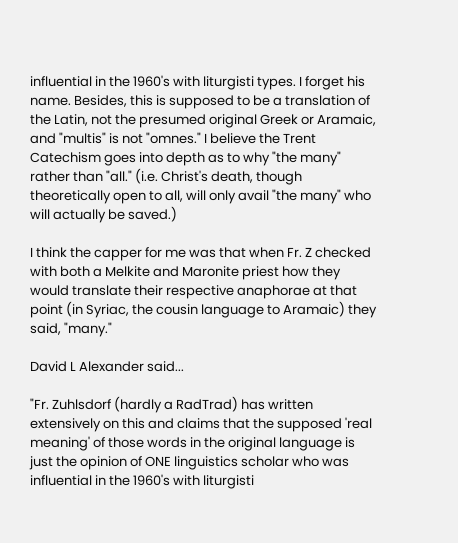influential in the 1960's with liturgisti types. I forget his name. Besides, this is supposed to be a translation of the Latin, not the presumed original Greek or Aramaic, and "multis" is not "omnes." I believe the Trent Catechism goes into depth as to why "the many" rather than "all." (i.e. Christ's death, though theoretically open to all, will only avail "the many" who will actually be saved.)

I think the capper for me was that when Fr. Z checked with both a Melkite and Maronite priest how they would translate their respective anaphorae at that point (in Syriac, the cousin language to Aramaic) they said, "many."

David L Alexander said...

"Fr. Zuhlsdorf (hardly a RadTrad) has written extensively on this and claims that the supposed 'real meaning' of those words in the original language is just the opinion of ONE linguistics scholar who was influential in the 1960's with liturgisti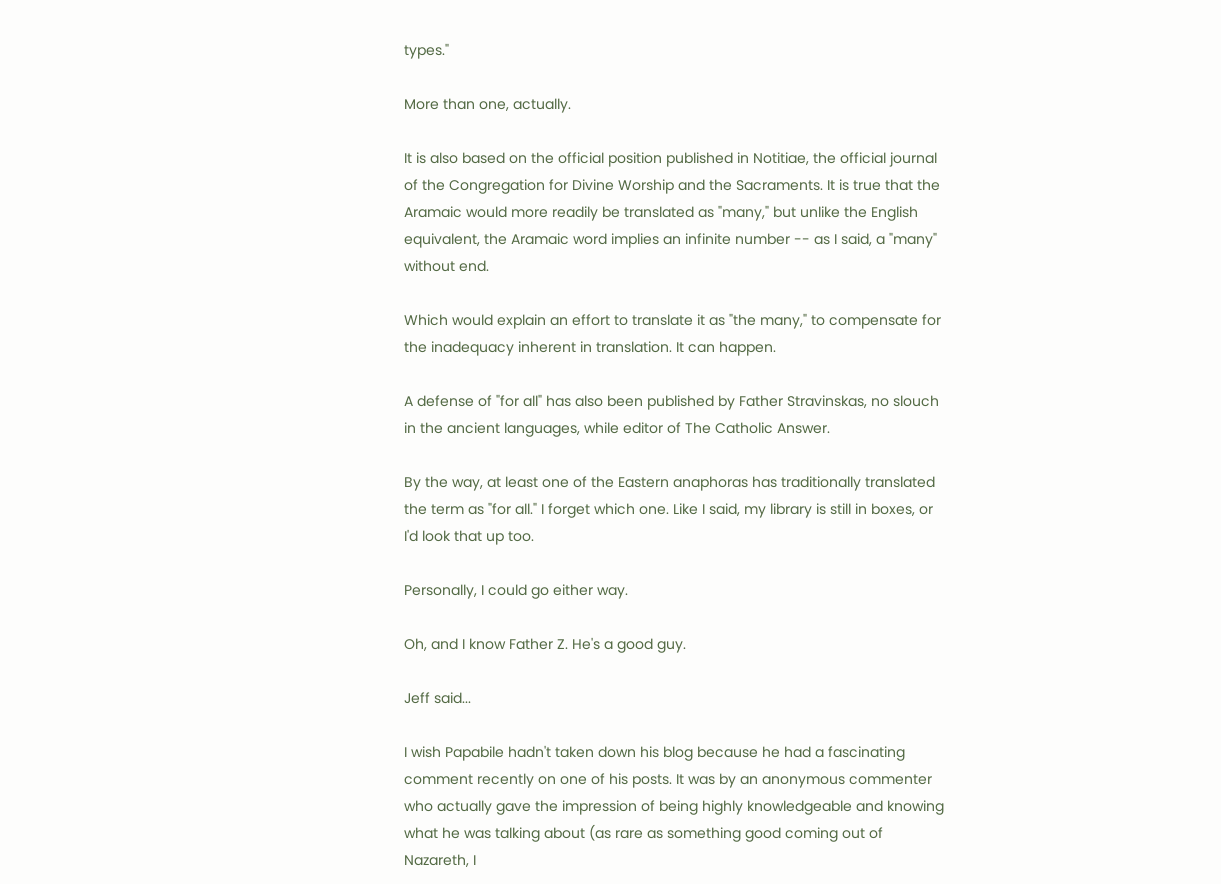types."

More than one, actually.

It is also based on the official position published in Notitiae, the official journal of the Congregation for Divine Worship and the Sacraments. It is true that the Aramaic would more readily be translated as "many," but unlike the English equivalent, the Aramaic word implies an infinite number -- as I said, a "many" without end.

Which would explain an effort to translate it as "the many," to compensate for the inadequacy inherent in translation. It can happen.

A defense of "for all" has also been published by Father Stravinskas, no slouch in the ancient languages, while editor of The Catholic Answer.

By the way, at least one of the Eastern anaphoras has traditionally translated the term as "for all." I forget which one. Like I said, my library is still in boxes, or I'd look that up too.

Personally, I could go either way.

Oh, and I know Father Z. He's a good guy.

Jeff said...

I wish Papabile hadn't taken down his blog because he had a fascinating comment recently on one of his posts. It was by an anonymous commenter who actually gave the impression of being highly knowledgeable and knowing what he was talking about (as rare as something good coming out of Nazareth, I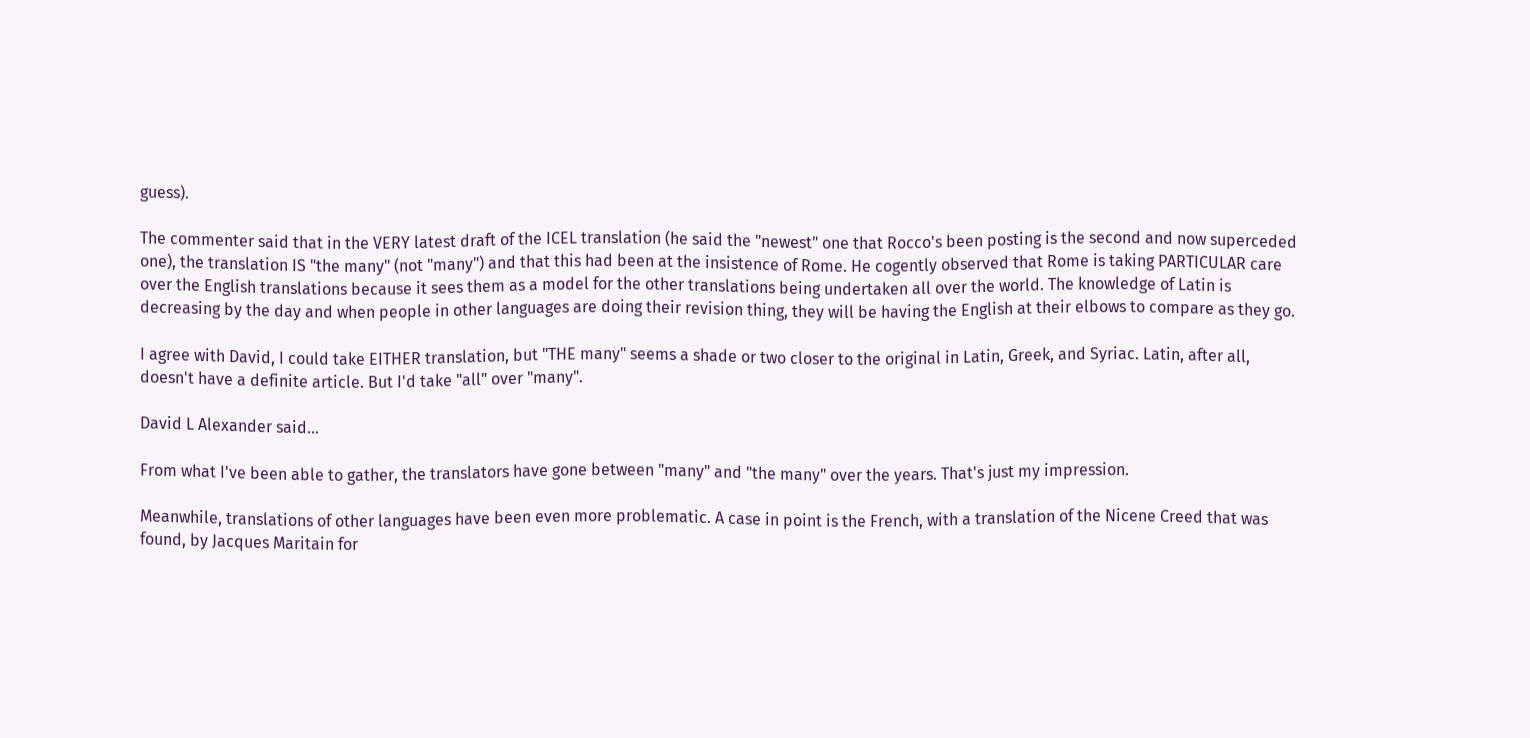guess).

The commenter said that in the VERY latest draft of the ICEL translation (he said the "newest" one that Rocco's been posting is the second and now superceded one), the translation IS "the many" (not "many") and that this had been at the insistence of Rome. He cogently observed that Rome is taking PARTICULAR care over the English translations because it sees them as a model for the other translations being undertaken all over the world. The knowledge of Latin is decreasing by the day and when people in other languages are doing their revision thing, they will be having the English at their elbows to compare as they go.

I agree with David, I could take EITHER translation, but "THE many" seems a shade or two closer to the original in Latin, Greek, and Syriac. Latin, after all, doesn't have a definite article. But I'd take "all" over "many".

David L Alexander said...

From what I've been able to gather, the translators have gone between "many" and "the many" over the years. That's just my impression.

Meanwhile, translations of other languages have been even more problematic. A case in point is the French, with a translation of the Nicene Creed that was found, by Jacques Maritain for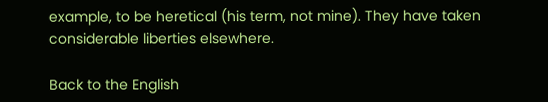example, to be heretical (his term, not mine). They have taken considerable liberties elsewhere.

Back to the English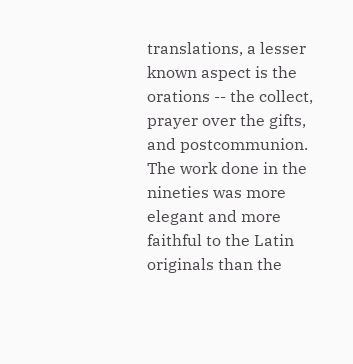translations, a lesser known aspect is the orations -- the collect, prayer over the gifts, and postcommunion. The work done in the nineties was more elegant and more faithful to the Latin originals than the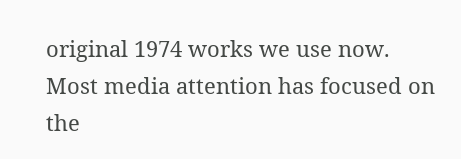original 1974 works we use now. Most media attention has focused on the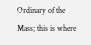Ordinary of the Mass; this is where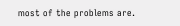most of the problems are.